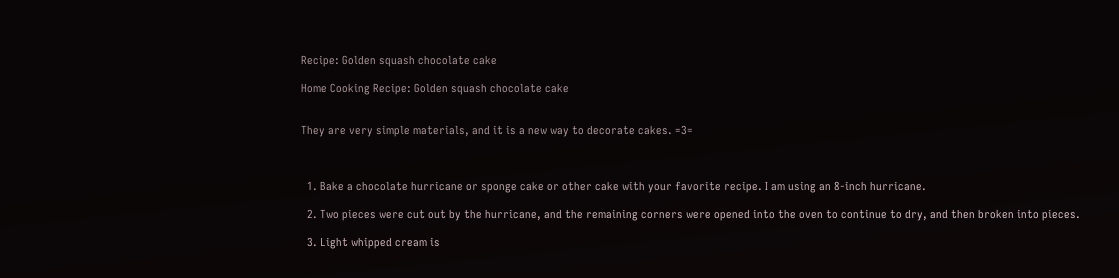Recipe: Golden squash chocolate cake

Home Cooking Recipe: Golden squash chocolate cake


They are very simple materials, and it is a new way to decorate cakes. =3=



  1. Bake a chocolate hurricane or sponge cake or other cake with your favorite recipe. I am using an 8-inch hurricane.

  2. Two pieces were cut out by the hurricane, and the remaining corners were opened into the oven to continue to dry, and then broken into pieces.

  3. Light whipped cream is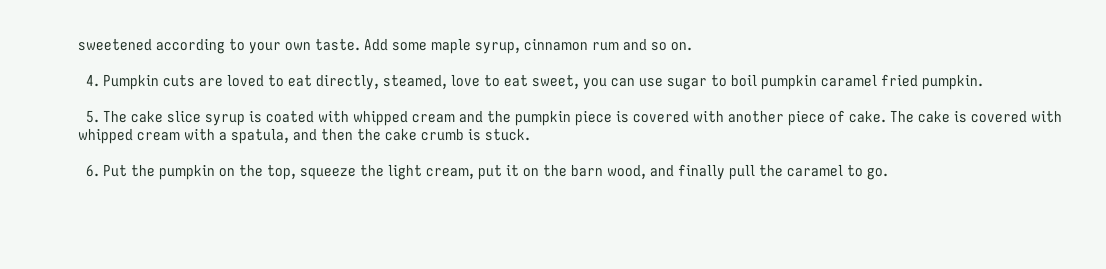sweetened according to your own taste. Add some maple syrup, cinnamon rum and so on.

  4. Pumpkin cuts are loved to eat directly, steamed, love to eat sweet, you can use sugar to boil pumpkin caramel fried pumpkin.

  5. The cake slice syrup is coated with whipped cream and the pumpkin piece is covered with another piece of cake. The cake is covered with whipped cream with a spatula, and then the cake crumb is stuck.

  6. Put the pumpkin on the top, squeeze the light cream, put it on the barn wood, and finally pull the caramel to go.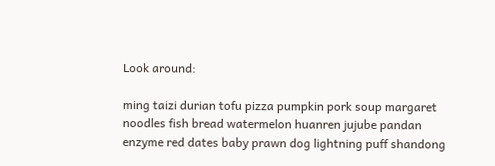Look around:

ming taizi durian tofu pizza pumpkin pork soup margaret noodles fish bread watermelon huanren jujube pandan enzyme red dates baby prawn dog lightning puff shandong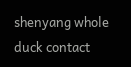shenyang whole duck contact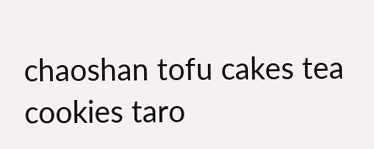chaoshan tofu cakes tea cookies taro